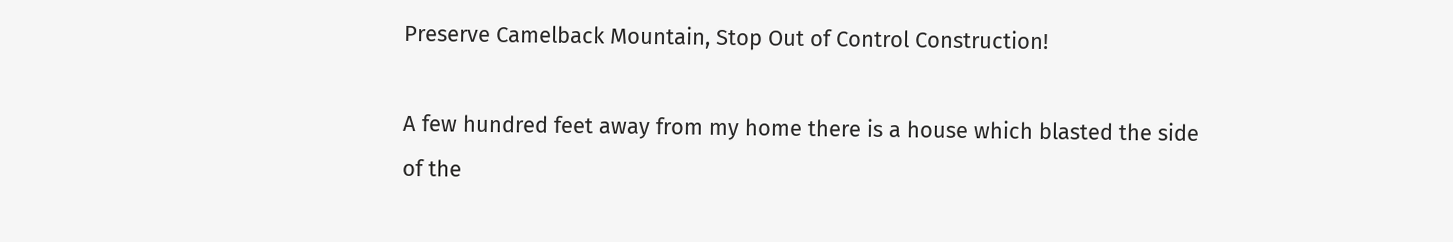Preserve Camelback Mountain, Stop Out of Control Construction!

A few hundred feet away from my home there is a house which blasted the side of the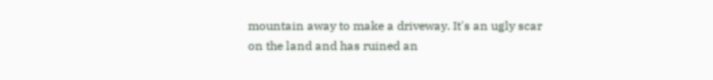mountain away to make a driveway. It's an ugly scar on the land and has ruined an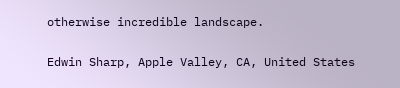otherwise incredible landscape.

Edwin Sharp, Apple Valley, CA, United States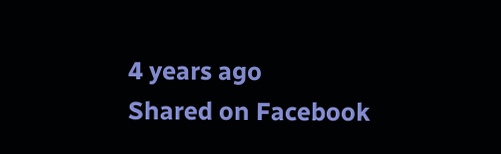4 years ago
Shared on Facebook